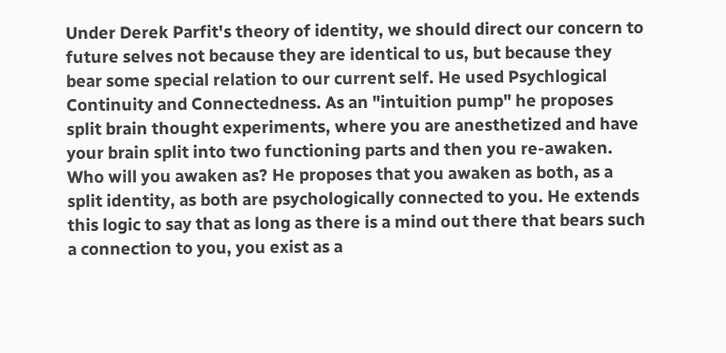Under Derek Parfit's theory of identity, we should direct our concern to future selves not because they are identical to us, but because they bear some special relation to our current self. He used Psychlogical Continuity and Connectedness. As an "intuition pump" he proposes split brain thought experiments, where you are anesthetized and have your brain split into two functioning parts and then you re-awaken. Who will you awaken as? He proposes that you awaken as both, as a split identity, as both are psychologically connected to you. He extends this logic to say that as long as there is a mind out there that bears such a connection to you, you exist as a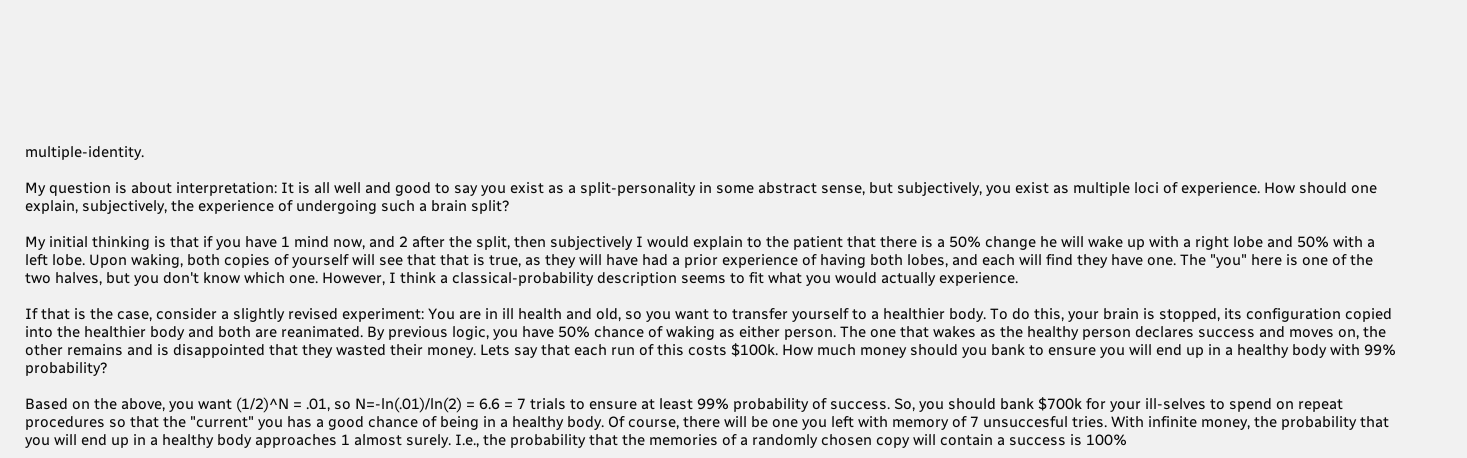multiple-identity.

My question is about interpretation: It is all well and good to say you exist as a split-personality in some abstract sense, but subjectively, you exist as multiple loci of experience. How should one explain, subjectively, the experience of undergoing such a brain split?

My initial thinking is that if you have 1 mind now, and 2 after the split, then subjectively I would explain to the patient that there is a 50% change he will wake up with a right lobe and 50% with a left lobe. Upon waking, both copies of yourself will see that that is true, as they will have had a prior experience of having both lobes, and each will find they have one. The "you" here is one of the two halves, but you don't know which one. However, I think a classical-probability description seems to fit what you would actually experience.

If that is the case, consider a slightly revised experiment: You are in ill health and old, so you want to transfer yourself to a healthier body. To do this, your brain is stopped, its configuration copied into the healthier body and both are reanimated. By previous logic, you have 50% chance of waking as either person. The one that wakes as the healthy person declares success and moves on, the other remains and is disappointed that they wasted their money. Lets say that each run of this costs $100k. How much money should you bank to ensure you will end up in a healthy body with 99% probability?

Based on the above, you want (1/2)^N = .01, so N=-ln(.01)/ln(2) = 6.6 = 7 trials to ensure at least 99% probability of success. So, you should bank $700k for your ill-selves to spend on repeat procedures so that the "current" you has a good chance of being in a healthy body. Of course, there will be one you left with memory of 7 unsuccesful tries. With infinite money, the probability that you will end up in a healthy body approaches 1 almost surely. I.e., the probability that the memories of a randomly chosen copy will contain a success is 100%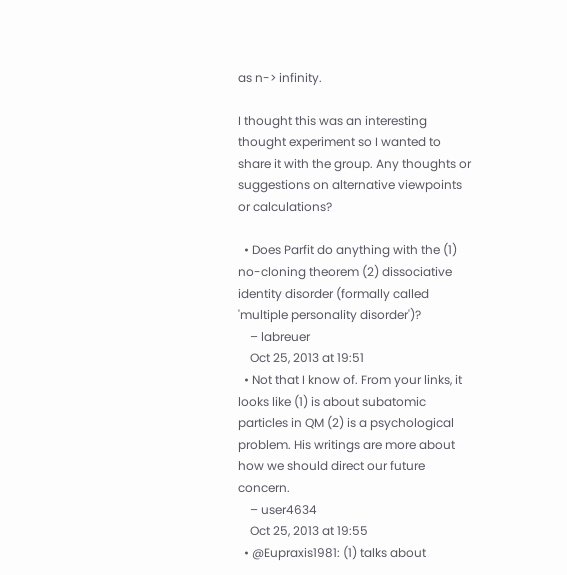as n-> infinity.

I thought this was an interesting thought experiment so I wanted to share it with the group. Any thoughts or suggestions on alternative viewpoints or calculations?

  • Does Parfit do anything with the (1) no-cloning theorem (2) dissociative identity disorder (formally called 'multiple personality disorder')?
    – labreuer
    Oct 25, 2013 at 19:51
  • Not that I know of. From your links, it looks like (1) is about subatomic particles in QM (2) is a psychological problem. His writings are more about how we should direct our future concern.
    – user4634
    Oct 25, 2013 at 19:55
  • @Eupraxis1981: (1) talks about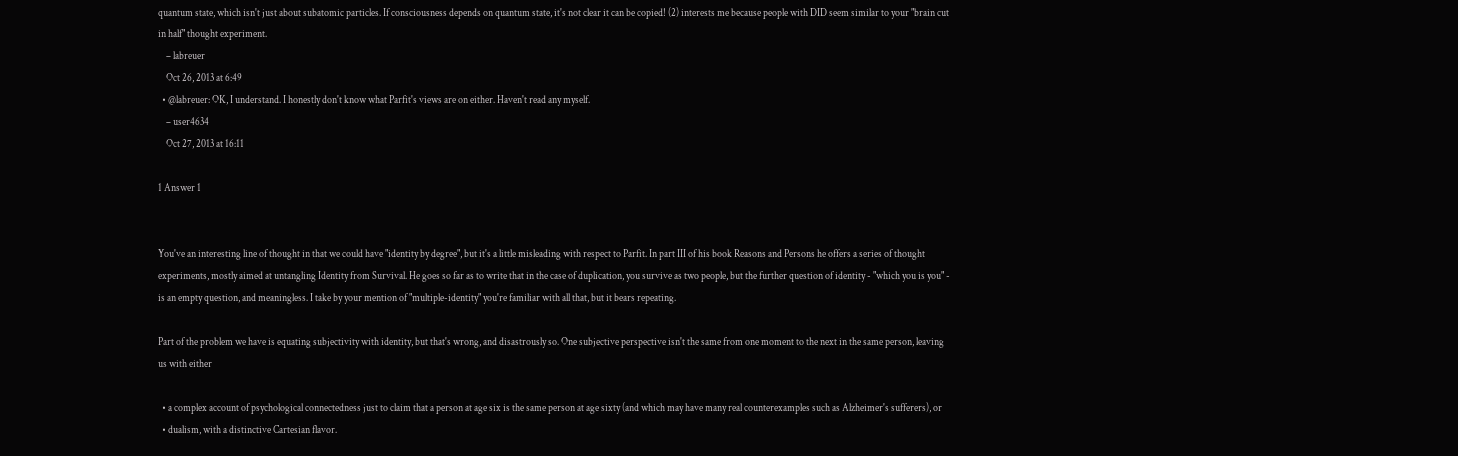quantum state, which isn't just about subatomic particles. If consciousness depends on quantum state, it's not clear it can be copied! (2) interests me because people with DID seem similar to your "brain cut in half" thought experiment.
    – labreuer
    Oct 26, 2013 at 6:49
  • @labreuer: OK, I understand. I honestly don't know what Parfit's views are on either. Haven't read any myself.
    – user4634
    Oct 27, 2013 at 16:11

1 Answer 1


You've an interesting line of thought in that we could have "identity by degree", but it's a little misleading with respect to Parfit. In part III of his book Reasons and Persons he offers a series of thought experiments, mostly aimed at untangling Identity from Survival. He goes so far as to write that in the case of duplication, you survive as two people, but the further question of identity - "which you is you" - is an empty question, and meaningless. I take by your mention of "multiple-identity" you're familiar with all that, but it bears repeating.

Part of the problem we have is equating subjectivity with identity, but that's wrong, and disastrously so. One subjective perspective isn't the same from one moment to the next in the same person, leaving us with either

  • a complex account of psychological connectedness just to claim that a person at age six is the same person at age sixty (and which may have many real counterexamples such as Alzheimer's sufferers), or
  • dualism, with a distinctive Cartesian flavor.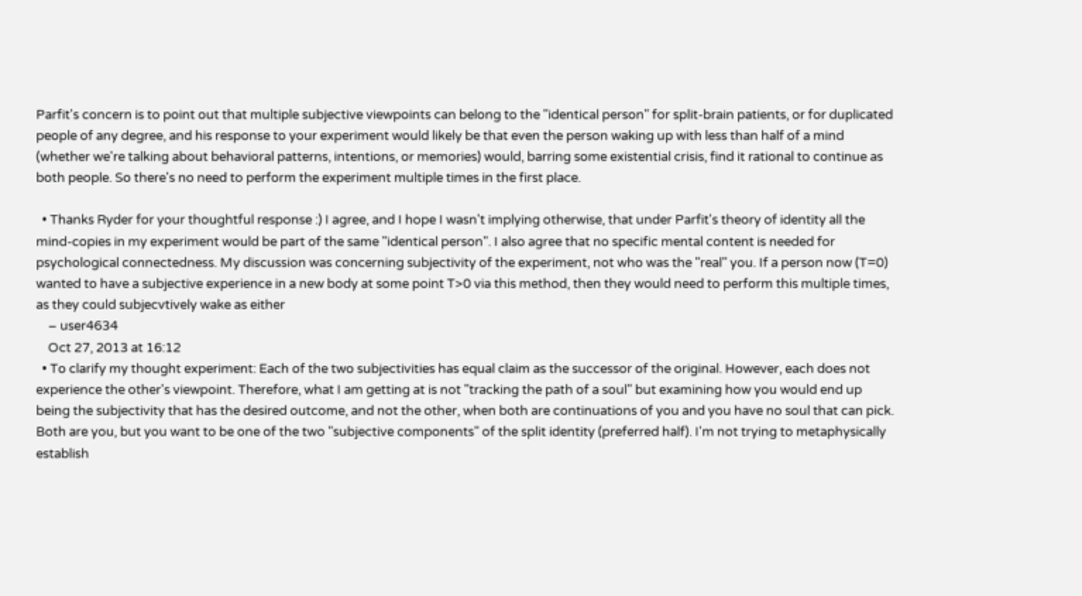Parfit's concern is to point out that multiple subjective viewpoints can belong to the "identical person" for split-brain patients, or for duplicated people of any degree, and his response to your experiment would likely be that even the person waking up with less than half of a mind (whether we're talking about behavioral patterns, intentions, or memories) would, barring some existential crisis, find it rational to continue as both people. So there's no need to perform the experiment multiple times in the first place.

  • Thanks Ryder for your thoughtful response :) I agree, and I hope I wasn't implying otherwise, that under Parfit's theory of identity all the mind-copies in my experiment would be part of the same "identical person". I also agree that no specific mental content is needed for psychological connectedness. My discussion was concerning subjectivity of the experiment, not who was the "real" you. If a person now (T=0) wanted to have a subjective experience in a new body at some point T>0 via this method, then they would need to perform this multiple times, as they could subjecvtively wake as either
    – user4634
    Oct 27, 2013 at 16:12
  • To clarify my thought experiment: Each of the two subjectivities has equal claim as the successor of the original. However, each does not experience the other's viewpoint. Therefore, what I am getting at is not "tracking the path of a soul" but examining how you would end up being the subjectivity that has the desired outcome, and not the other, when both are continuations of you and you have no soul that can pick. Both are you, but you want to be one of the two "subjective components" of the split identity (preferred half). I'm not trying to metaphysically establish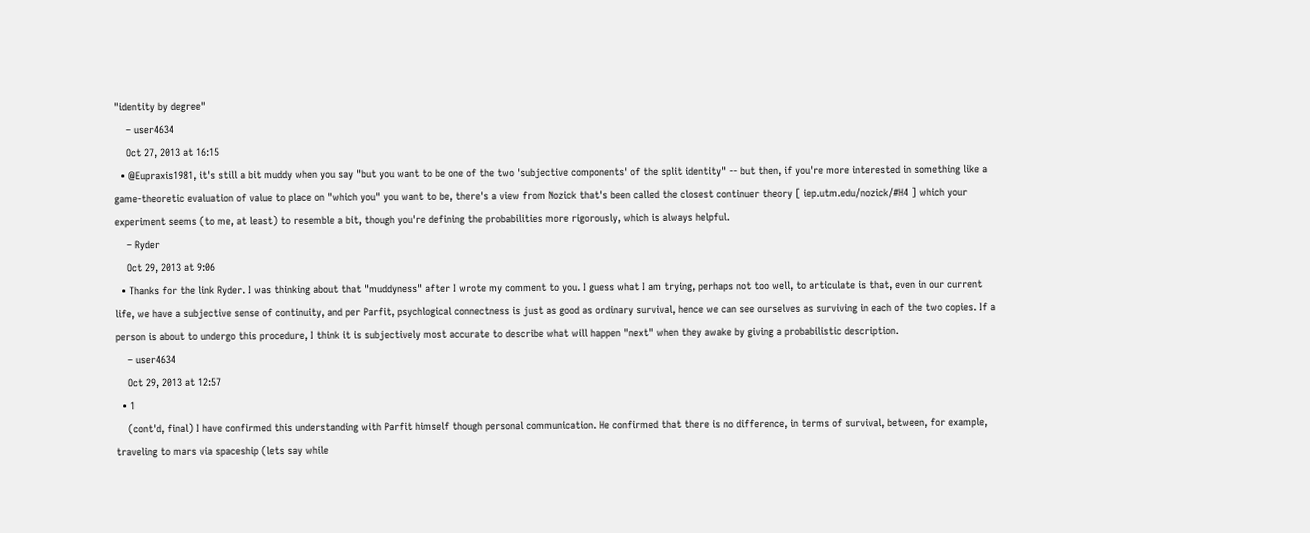"identity by degree"
    – user4634
    Oct 27, 2013 at 16:15
  • @Eupraxis1981, it's still a bit muddy when you say "but you want to be one of the two 'subjective components' of the split identity" -- but then, if you're more interested in something like a game-theoretic evaluation of value to place on "which you" you want to be, there's a view from Nozick that's been called the closest continuer theory [ iep.utm.edu/nozick/#H4 ] which your experiment seems (to me, at least) to resemble a bit, though you're defining the probabilities more rigorously, which is always helpful.
    – Ryder
    Oct 29, 2013 at 9:06
  • Thanks for the link Ryder. I was thinking about that "muddyness" after I wrote my comment to you. I guess what I am trying, perhaps not too well, to articulate is that, even in our current life, we have a subjective sense of continuity, and per Parfit, psychlogical connectness is just as good as ordinary survival, hence we can see ourselves as surviving in each of the two copies. If a person is about to undergo this procedure, I think it is subjectively most accurate to describe what will happen "next" when they awake by giving a probabilistic description.
    – user4634
    Oct 29, 2013 at 12:57
  • 1
    (cont'd, final) I have confirmed this understanding with Parfit himself though personal communication. He confirmed that there is no difference, in terms of survival, between, for example, traveling to mars via spaceship (lets say while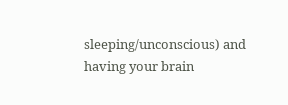sleeping/unconscious) and having your brain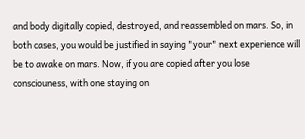and body digitally copied, destroyed, and reassembled on mars. So, in both cases, you would be justified in saying "your" next experience will be to awake on mars. Now, if you are copied after you lose consciouness, with one staying on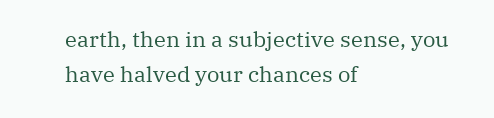earth, then in a subjective sense, you have halved your chances of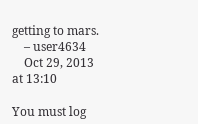getting to mars.
    – user4634
    Oct 29, 2013 at 13:10

You must log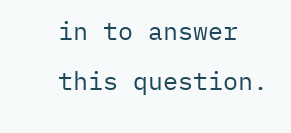in to answer this question.